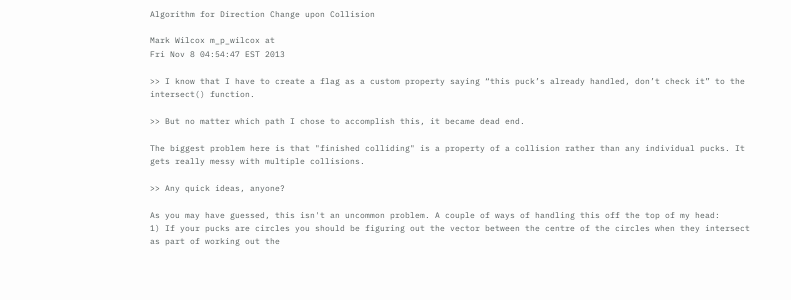Algorithm for Direction Change upon Collision

Mark Wilcox m_p_wilcox at
Fri Nov 8 04:54:47 EST 2013

>> I know that I have to create a flag as a custom property saying “this puck’s already handled, don’t check it” to the intersect() function.

>> But no matter which path I chose to accomplish this, it became dead end.

The biggest problem here is that "finished colliding" is a property of a collision rather than any individual pucks. It gets really messy with multiple collisions.

>> Any quick ideas, anyone?

As you may have guessed, this isn't an uncommon problem. A couple of ways of handling this off the top of my head:
1) If your pucks are circles you should be figuring out the vector between the centre of the circles when they intersect as part of working out the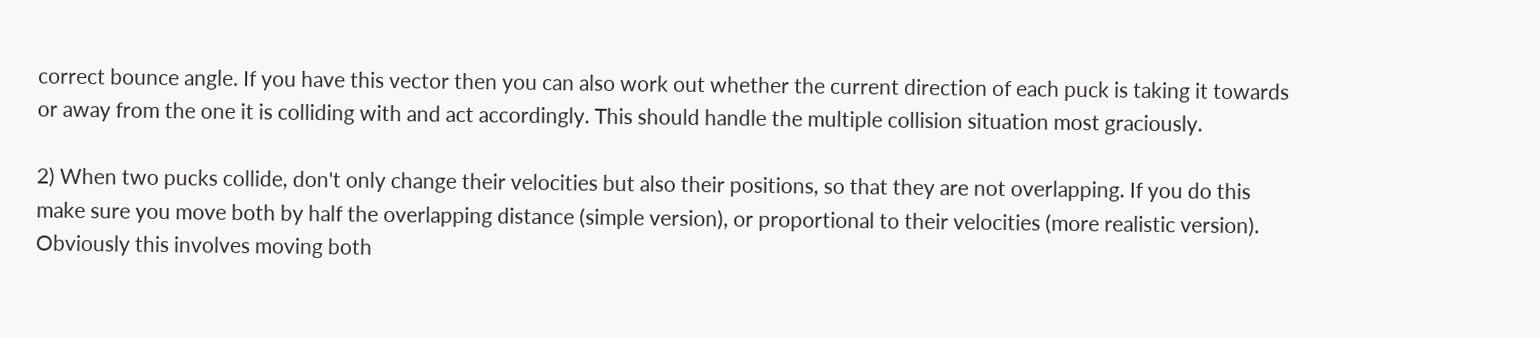correct bounce angle. If you have this vector then you can also work out whether the current direction of each puck is taking it towards or away from the one it is colliding with and act accordingly. This should handle the multiple collision situation most graciously.

2) When two pucks collide, don't only change their velocities but also their positions, so that they are not overlapping. If you do this make sure you move both by half the overlapping distance (simple version), or proportional to their velocities (more realistic version). Obviously this involves moving both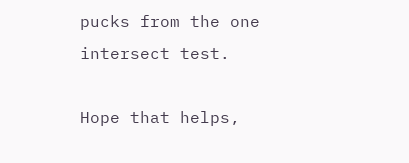pucks from the one intersect test.

Hope that helps,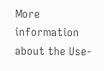More information about the Use-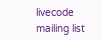livecode mailing list